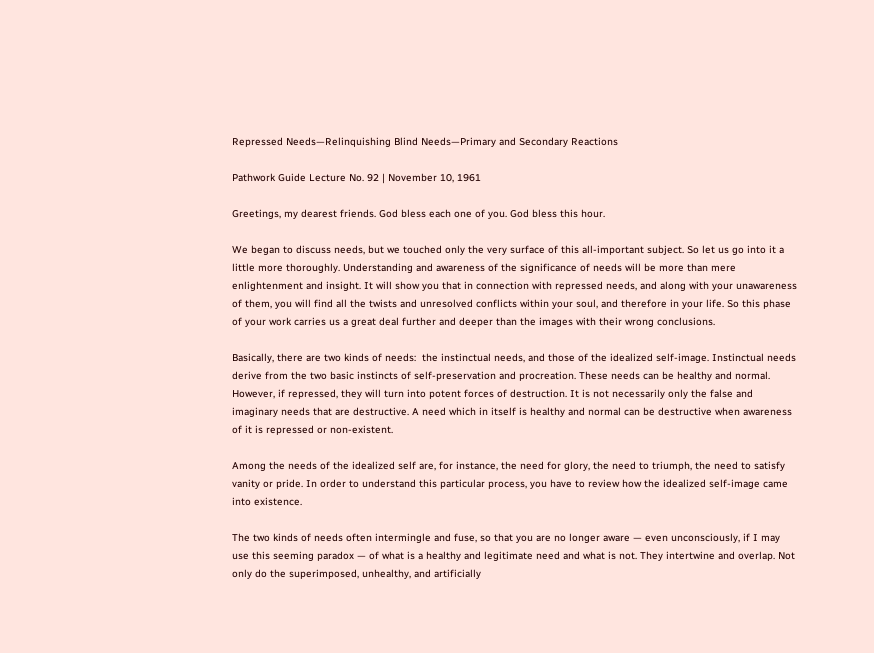Repressed Needs—Relinquishing Blind Needs—Primary and Secondary Reactions

Pathwork Guide Lecture No. 92 | November 10, 1961

Greetings, my dearest friends. God bless each one of you. God bless this hour.

We began to discuss needs, but we touched only the very surface of this all-important subject. So let us go into it a little more thoroughly. Understanding and awareness of the significance of needs will be more than mere enlightenment and insight. It will show you that in connection with repressed needs, and along with your unawareness of them, you will find all the twists and unresolved conflicts within your soul, and therefore in your life. So this phase of your work carries us a great deal further and deeper than the images with their wrong conclusions.

Basically, there are two kinds of needs:  the instinctual needs, and those of the idealized self-image. Instinctual needs derive from the two basic instincts of self-preservation and procreation. These needs can be healthy and normal. However, if repressed, they will turn into potent forces of destruction. It is not necessarily only the false and imaginary needs that are destructive. A need which in itself is healthy and normal can be destructive when awareness of it is repressed or non-existent.

Among the needs of the idealized self are, for instance, the need for glory, the need to triumph, the need to satisfy vanity or pride. In order to understand this particular process, you have to review how the idealized self-image came into existence.

The two kinds of needs often intermingle and fuse, so that you are no longer aware — even unconsciously, if I may use this seeming paradox — of what is a healthy and legitimate need and what is not. They intertwine and overlap. Not only do the superimposed, unhealthy, and artificially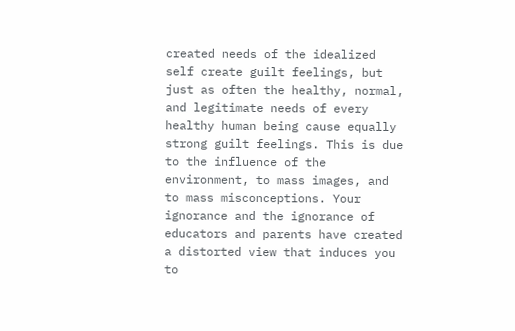created needs of the idealized self create guilt feelings, but just as often the healthy, normal, and legitimate needs of every healthy human being cause equally strong guilt feelings. This is due to the influence of the environment, to mass images, and to mass misconceptions. Your ignorance and the ignorance of educators and parents have created a distorted view that induces you to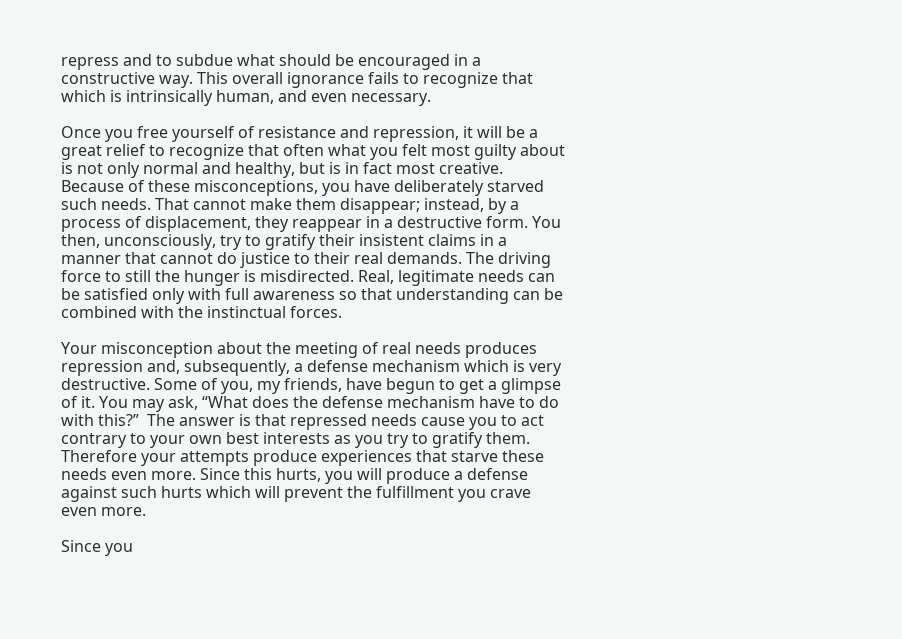repress and to subdue what should be encouraged in a constructive way. This overall ignorance fails to recognize that which is intrinsically human, and even necessary.

Once you free yourself of resistance and repression, it will be a great relief to recognize that often what you felt most guilty about is not only normal and healthy, but is in fact most creative. Because of these misconceptions, you have deliberately starved such needs. That cannot make them disappear; instead, by a process of displacement, they reappear in a destructive form. You then, unconsciously, try to gratify their insistent claims in a manner that cannot do justice to their real demands. The driving force to still the hunger is misdirected. Real, legitimate needs can be satisfied only with full awareness so that understanding can be combined with the instinctual forces.

Your misconception about the meeting of real needs produces repression and, subsequently, a defense mechanism which is very destructive. Some of you, my friends, have begun to get a glimpse of it. You may ask, “What does the defense mechanism have to do with this?”  The answer is that repressed needs cause you to act contrary to your own best interests as you try to gratify them.  Therefore your attempts produce experiences that starve these needs even more. Since this hurts, you will produce a defense against such hurts which will prevent the fulfillment you crave even more.

Since you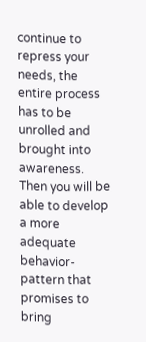continue to repress your needs, the entire process has to be unrolled and brought into awareness. Then you will be able to develop a more adequate behavior-pattern that promises to bring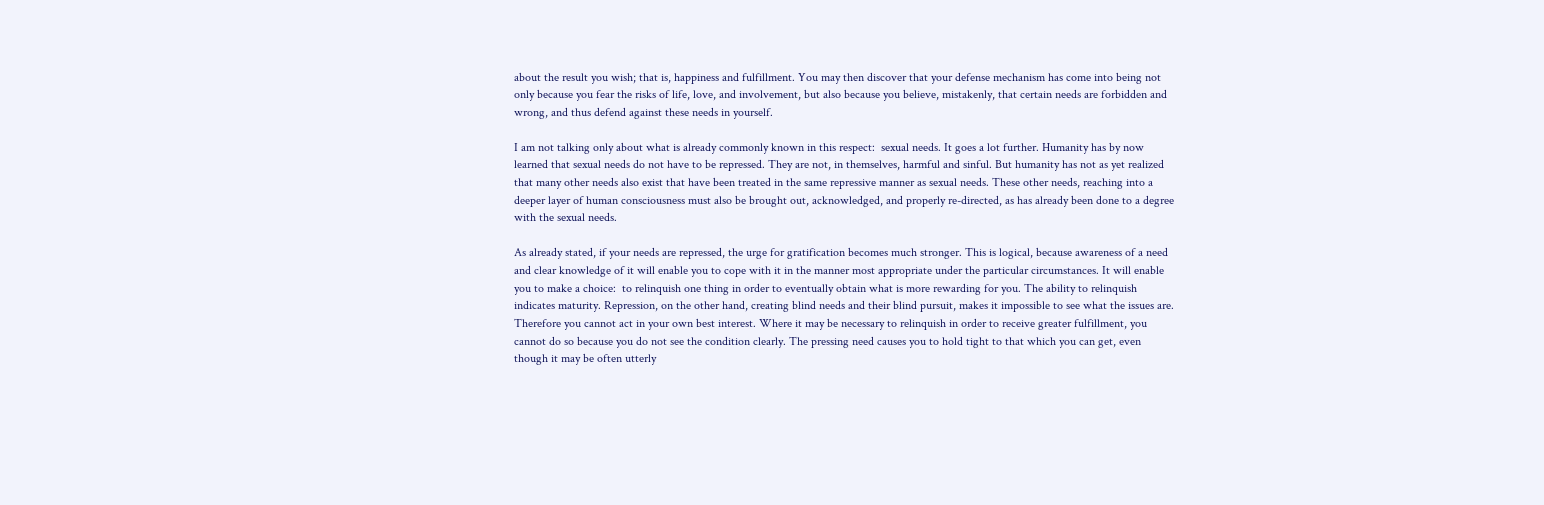about the result you wish; that is, happiness and fulfillment. You may then discover that your defense mechanism has come into being not only because you fear the risks of life, love, and involvement, but also because you believe, mistakenly, that certain needs are forbidden and wrong, and thus defend against these needs in yourself.

I am not talking only about what is already commonly known in this respect:  sexual needs. It goes a lot further. Humanity has by now learned that sexual needs do not have to be repressed. They are not, in themselves, harmful and sinful. But humanity has not as yet realized that many other needs also exist that have been treated in the same repressive manner as sexual needs. These other needs, reaching into a deeper layer of human consciousness must also be brought out, acknowledged, and properly re-directed, as has already been done to a degree with the sexual needs.

As already stated, if your needs are repressed, the urge for gratification becomes much stronger. This is logical, because awareness of a need and clear knowledge of it will enable you to cope with it in the manner most appropriate under the particular circumstances. It will enable you to make a choice:  to relinquish one thing in order to eventually obtain what is more rewarding for you. The ability to relinquish indicates maturity. Repression, on the other hand, creating blind needs and their blind pursuit, makes it impossible to see what the issues are. Therefore you cannot act in your own best interest. Where it may be necessary to relinquish in order to receive greater fulfillment, you cannot do so because you do not see the condition clearly. The pressing need causes you to hold tight to that which you can get, even though it may be often utterly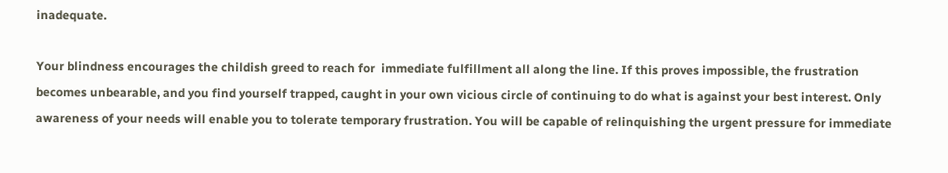inadequate.

Your blindness encourages the childish greed to reach for  immediate fulfillment all along the line. If this proves impossible, the frustration becomes unbearable, and you find yourself trapped, caught in your own vicious circle of continuing to do what is against your best interest. Only awareness of your needs will enable you to tolerate temporary frustration. You will be capable of relinquishing the urgent pressure for immediate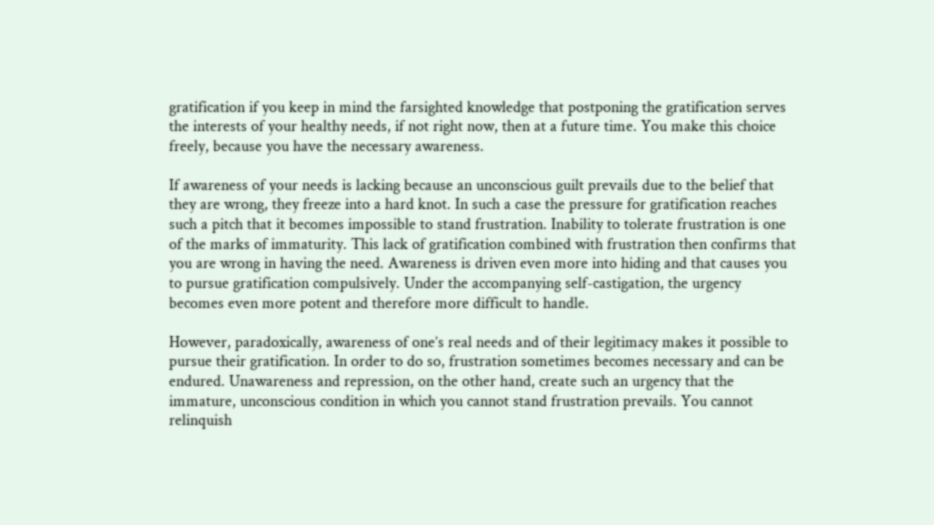gratification if you keep in mind the farsighted knowledge that postponing the gratification serves the interests of your healthy needs, if not right now, then at a future time. You make this choice freely, because you have the necessary awareness.

If awareness of your needs is lacking because an unconscious guilt prevails due to the belief that they are wrong, they freeze into a hard knot. In such a case the pressure for gratification reaches such a pitch that it becomes impossible to stand frustration. Inability to tolerate frustration is one of the marks of immaturity. This lack of gratification combined with frustration then confirms that you are wrong in having the need. Awareness is driven even more into hiding and that causes you to pursue gratification compulsively. Under the accompanying self-castigation, the urgency becomes even more potent and therefore more difficult to handle.

However, paradoxically, awareness of one’s real needs and of their legitimacy makes it possible to pursue their gratification. In order to do so, frustration sometimes becomes necessary and can be endured. Unawareness and repression, on the other hand, create such an urgency that the immature, unconscious condition in which you cannot stand frustration prevails. You cannot relinquish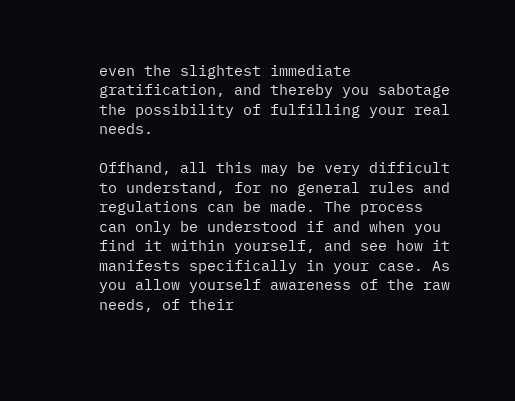even the slightest immediate gratification, and thereby you sabotage the possibility of fulfilling your real needs.

Offhand, all this may be very difficult to understand, for no general rules and regulations can be made. The process can only be understood if and when you find it within yourself, and see how it manifests specifically in your case. As you allow yourself awareness of the raw needs, of their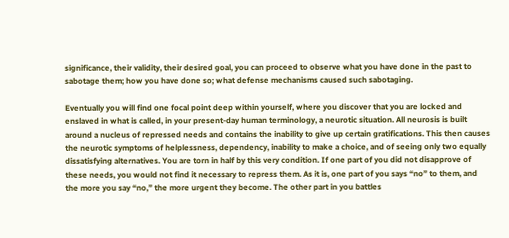significance, their validity, their desired goal, you can proceed to observe what you have done in the past to sabotage them; how you have done so; what defense mechanisms caused such sabotaging.

Eventually you will find one focal point deep within yourself, where you discover that you are locked and enslaved in what is called, in your present-day human terminology, a neurotic situation. All neurosis is built around a nucleus of repressed needs and contains the inability to give up certain gratifications. This then causes the neurotic symptoms of helplessness, dependency, inability to make a choice, and of seeing only two equally dissatisfying alternatives. You are torn in half by this very condition. If one part of you did not disapprove of these needs, you would not find it necessary to repress them. As it is, one part of you says “no” to them, and the more you say “no,” the more urgent they become. The other part in you battles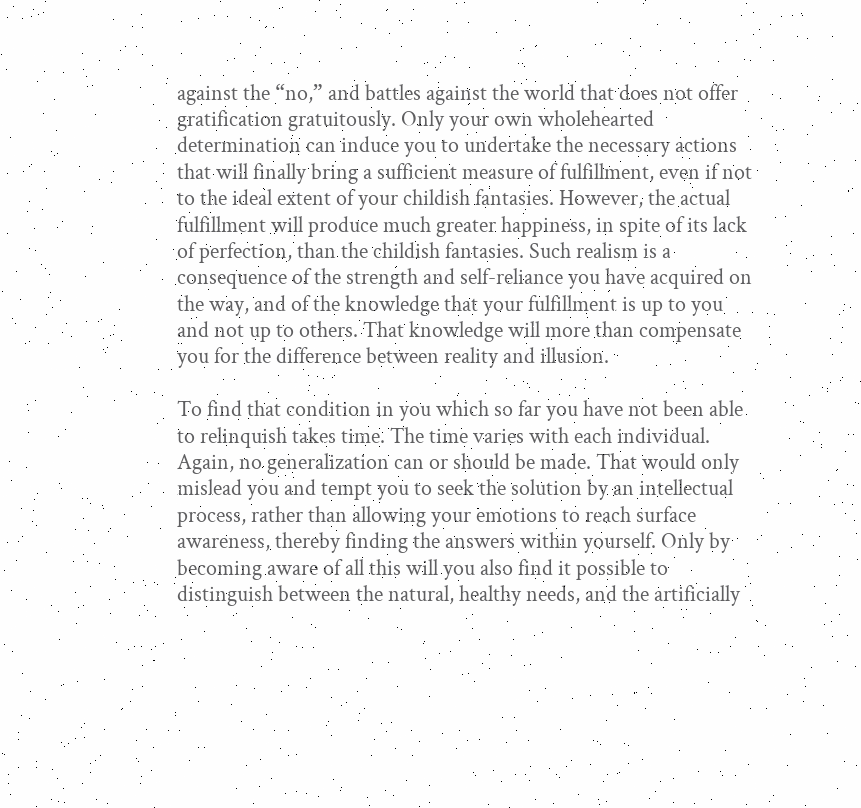against the “no,” and battles against the world that does not offer gratification gratuitously. Only your own wholehearted determination can induce you to undertake the necessary actions that will finally bring a sufficient measure of fulfillment, even if not to the ideal extent of your childish fantasies. However, the actual fulfillment will produce much greater happiness, in spite of its lack of perfection, than the childish fantasies. Such realism is a consequence of the strength and self-reliance you have acquired on the way, and of the knowledge that your fulfillment is up to you and not up to others. That knowledge will more than compensate you for the difference between reality and illusion.

To find that condition in you which so far you have not been able to relinquish takes time. The time varies with each individual. Again, no generalization can or should be made. That would only mislead you and tempt you to seek the solution by an intellectual process, rather than allowing your emotions to reach surface awareness, thereby finding the answers within yourself. Only by becoming aware of all this will you also find it possible to distinguish between the natural, healthy needs, and the artificially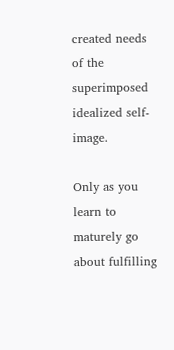created needs of the superimposed idealized self-image.

Only as you learn to maturely go about fulfilling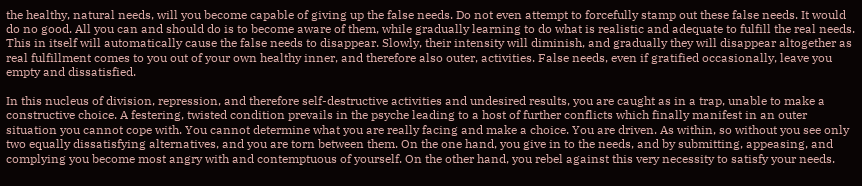the healthy, natural needs, will you become capable of giving up the false needs. Do not even attempt to forcefully stamp out these false needs. It would do no good. All you can and should do is to become aware of them, while gradually learning to do what is realistic and adequate to fulfill the real needs. This in itself will automatically cause the false needs to disappear. Slowly, their intensity will diminish, and gradually they will disappear altogether as real fulfillment comes to you out of your own healthy inner, and therefore also outer, activities. False needs, even if gratified occasionally, leave you empty and dissatisfied.

In this nucleus of division, repression, and therefore self-destructive activities and undesired results, you are caught as in a trap, unable to make a constructive choice. A festering, twisted condition prevails in the psyche leading to a host of further conflicts which finally manifest in an outer situation you cannot cope with. You cannot determine what you are really facing and make a choice. You are driven. As within, so without you see only two equally dissatisfying alternatives, and you are torn between them. On the one hand, you give in to the needs, and by submitting, appeasing, and complying you become most angry with and contemptuous of yourself. On the other hand, you rebel against this very necessity to satisfy your needs.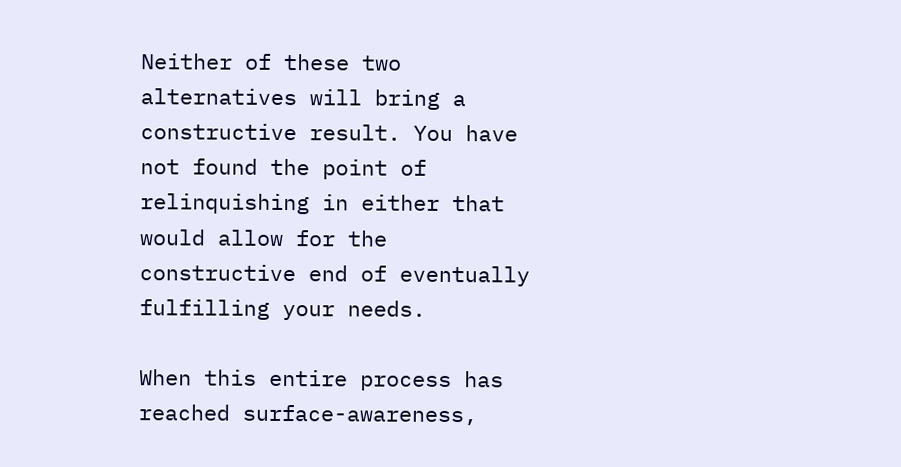Neither of these two alternatives will bring a constructive result. You have not found the point of relinquishing in either that would allow for the constructive end of eventually fulfilling your needs.

When this entire process has reached surface-awareness,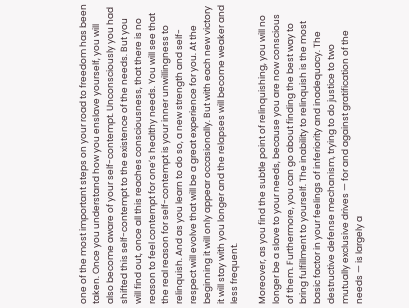one of the most important steps on your road to freedom has been taken. Once you understand how you enslave yourself, you will also become aware of your self-contempt. Unconsciously you had shifted this self-contempt to the existence of the needs. But you will find out, once all this reaches consciousness, that there is no reason to feel contempt for one’s healthy needs. You will see that the real reason for self-contempt is your inner unwillingness to relinquish. And as you learn to do so, a new strength and self-respect will evolve that will be a great experience for you. At the beginning it will only appear occasionally. But with each new victory it will stay with you longer and the relapses will become weaker and less frequent.

Moreover, as you find the subtle point of relinquishing, you will no longer be a slave to your needs, because you are now conscious of them. Furthermore, you can go about finding the best way to bring fulfillment to yourself. The inability to relinquish is the most basic factor in your feelings of inferiority and inadequacy. The destructive defense mechanism, trying to do justice to two mutually exclusive drives — for and against gratification of the needs — is largely a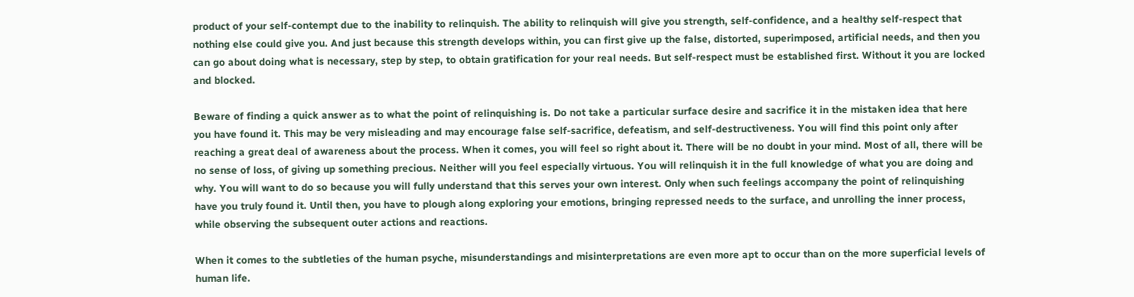product of your self-contempt due to the inability to relinquish. The ability to relinquish will give you strength, self-confidence, and a healthy self-respect that nothing else could give you. And just because this strength develops within, you can first give up the false, distorted, superimposed, artificial needs, and then you can go about doing what is necessary, step by step, to obtain gratification for your real needs. But self-respect must be established first. Without it you are locked and blocked.

Beware of finding a quick answer as to what the point of relinquishing is. Do not take a particular surface desire and sacrifice it in the mistaken idea that here you have found it. This may be very misleading and may encourage false self-sacrifice, defeatism, and self-destructiveness. You will find this point only after reaching a great deal of awareness about the process. When it comes, you will feel so right about it. There will be no doubt in your mind. Most of all, there will be no sense of loss, of giving up something precious. Neither will you feel especially virtuous. You will relinquish it in the full knowledge of what you are doing and why. You will want to do so because you will fully understand that this serves your own interest. Only when such feelings accompany the point of relinquishing have you truly found it. Until then, you have to plough along exploring your emotions, bringing repressed needs to the surface, and unrolling the inner process, while observing the subsequent outer actions and reactions.

When it comes to the subtleties of the human psyche, misunderstandings and misinterpretations are even more apt to occur than on the more superficial levels of human life.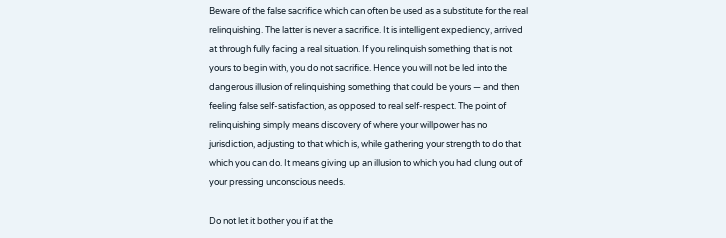Beware of the false sacrifice which can often be used as a substitute for the real relinquishing. The latter is never a sacrifice. It is intelligent expediency, arrived at through fully facing a real situation. If you relinquish something that is not yours to begin with, you do not sacrifice. Hence you will not be led into the dangerous illusion of relinquishing something that could be yours — and then feeling false self-satisfaction, as opposed to real self-respect. The point of relinquishing simply means discovery of where your willpower has no jurisdiction, adjusting to that which is, while gathering your strength to do that which you can do. It means giving up an illusion to which you had clung out of your pressing unconscious needs.

Do not let it bother you if at the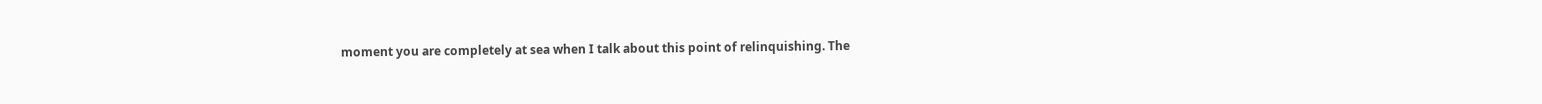moment you are completely at sea when I talk about this point of relinquishing. The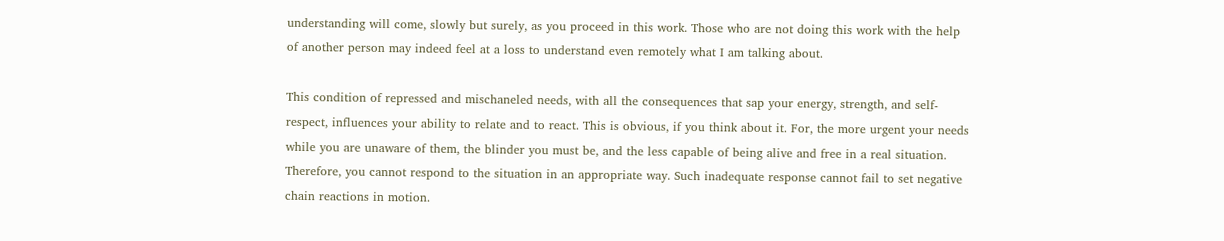understanding will come, slowly but surely, as you proceed in this work. Those who are not doing this work with the help of another person may indeed feel at a loss to understand even remotely what I am talking about.

This condition of repressed and mischaneled needs, with all the consequences that sap your energy, strength, and self-respect, influences your ability to relate and to react. This is obvious, if you think about it. For, the more urgent your needs while you are unaware of them, the blinder you must be, and the less capable of being alive and free in a real situation. Therefore, you cannot respond to the situation in an appropriate way. Such inadequate response cannot fail to set negative chain reactions in motion.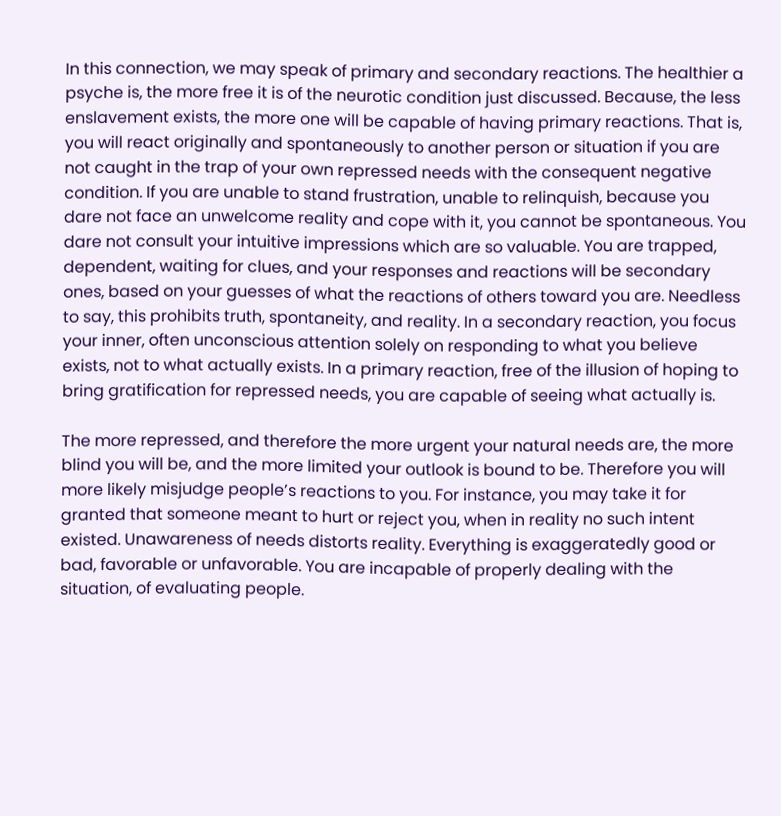In this connection, we may speak of primary and secondary reactions. The healthier a psyche is, the more free it is of the neurotic condition just discussed. Because, the less enslavement exists, the more one will be capable of having primary reactions. That is, you will react originally and spontaneously to another person or situation if you are not caught in the trap of your own repressed needs with the consequent negative condition. If you are unable to stand frustration, unable to relinquish, because you dare not face an unwelcome reality and cope with it, you cannot be spontaneous. You dare not consult your intuitive impressions which are so valuable. You are trapped, dependent, waiting for clues, and your responses and reactions will be secondary ones, based on your guesses of what the reactions of others toward you are. Needless to say, this prohibits truth, spontaneity, and reality. In a secondary reaction, you focus your inner, often unconscious attention solely on responding to what you believe exists, not to what actually exists. In a primary reaction, free of the illusion of hoping to bring gratification for repressed needs, you are capable of seeing what actually is.

The more repressed, and therefore the more urgent your natural needs are, the more blind you will be, and the more limited your outlook is bound to be. Therefore you will more likely misjudge people’s reactions to you. For instance, you may take it for granted that someone meant to hurt or reject you, when in reality no such intent existed. Unawareness of needs distorts reality. Everything is exaggeratedly good or bad, favorable or unfavorable. You are incapable of properly dealing with the situation, of evaluating people.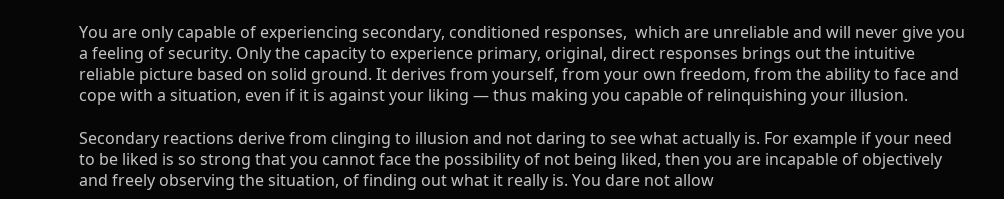You are only capable of experiencing secondary, conditioned responses,  which are unreliable and will never give you a feeling of security. Only the capacity to experience primary, original, direct responses brings out the intuitive reliable picture based on solid ground. It derives from yourself, from your own freedom, from the ability to face and cope with a situation, even if it is against your liking — thus making you capable of relinquishing your illusion.

Secondary reactions derive from clinging to illusion and not daring to see what actually is. For example if your need to be liked is so strong that you cannot face the possibility of not being liked, then you are incapable of objectively and freely observing the situation, of finding out what it really is. You dare not allow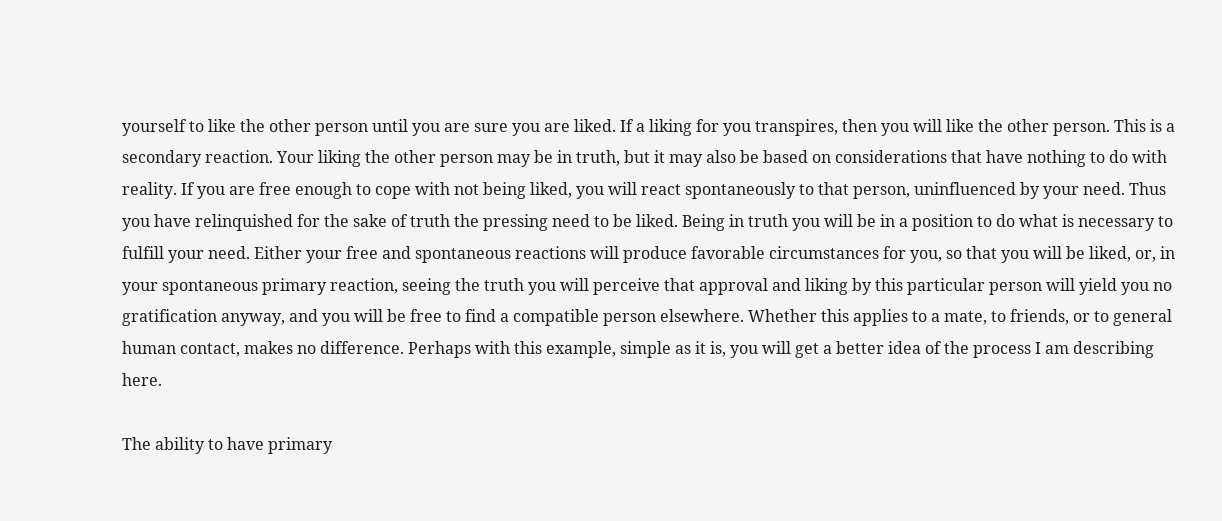yourself to like the other person until you are sure you are liked. If a liking for you transpires, then you will like the other person. This is a secondary reaction. Your liking the other person may be in truth, but it may also be based on considerations that have nothing to do with reality. If you are free enough to cope with not being liked, you will react spontaneously to that person, uninfluenced by your need. Thus you have relinquished for the sake of truth the pressing need to be liked. Being in truth you will be in a position to do what is necessary to fulfill your need. Either your free and spontaneous reactions will produce favorable circumstances for you, so that you will be liked, or, in your spontaneous primary reaction, seeing the truth you will perceive that approval and liking by this particular person will yield you no gratification anyway, and you will be free to find a compatible person elsewhere. Whether this applies to a mate, to friends, or to general human contact, makes no difference. Perhaps with this example, simple as it is, you will get a better idea of the process I am describing here.

The ability to have primary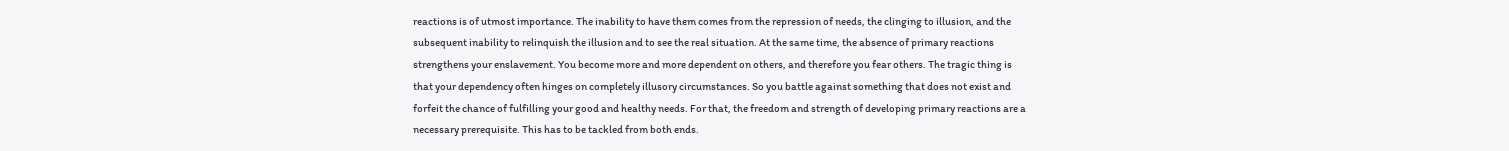reactions is of utmost importance. The inability to have them comes from the repression of needs, the clinging to illusion, and the subsequent inability to relinquish the illusion and to see the real situation. At the same time, the absence of primary reactions strengthens your enslavement. You become more and more dependent on others, and therefore you fear others. The tragic thing is that your dependency often hinges on completely illusory circumstances. So you battle against something that does not exist and forfeit the chance of fulfilling your good and healthy needs. For that, the freedom and strength of developing primary reactions are a necessary prerequisite. This has to be tackled from both ends.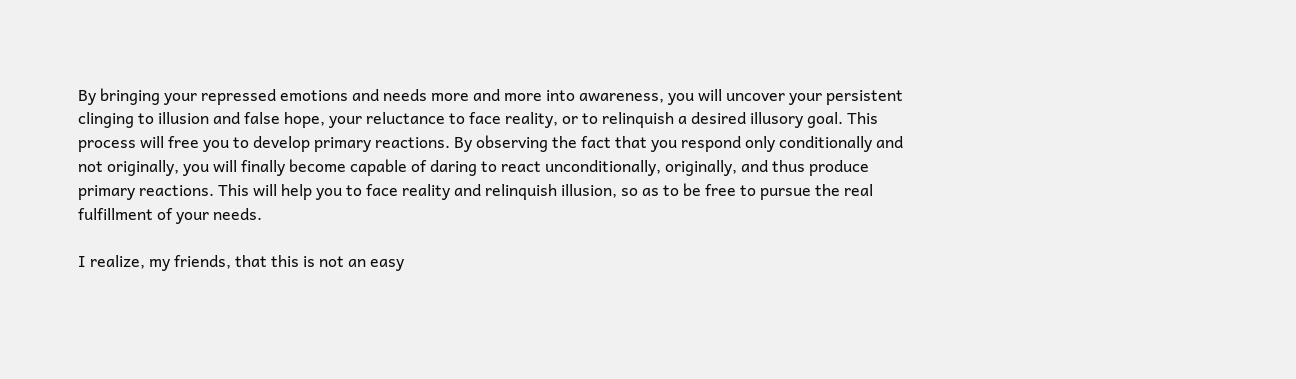By bringing your repressed emotions and needs more and more into awareness, you will uncover your persistent clinging to illusion and false hope, your reluctance to face reality, or to relinquish a desired illusory goal. This process will free you to develop primary reactions. By observing the fact that you respond only conditionally and not originally, you will finally become capable of daring to react unconditionally, originally, and thus produce primary reactions. This will help you to face reality and relinquish illusion, so as to be free to pursue the real fulfillment of your needs.

I realize, my friends, that this is not an easy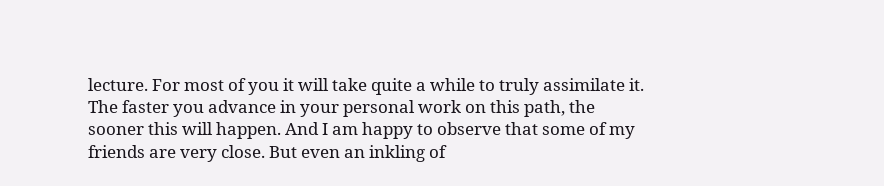lecture. For most of you it will take quite a while to truly assimilate it. The faster you advance in your personal work on this path, the sooner this will happen. And I am happy to observe that some of my friends are very close. But even an inkling of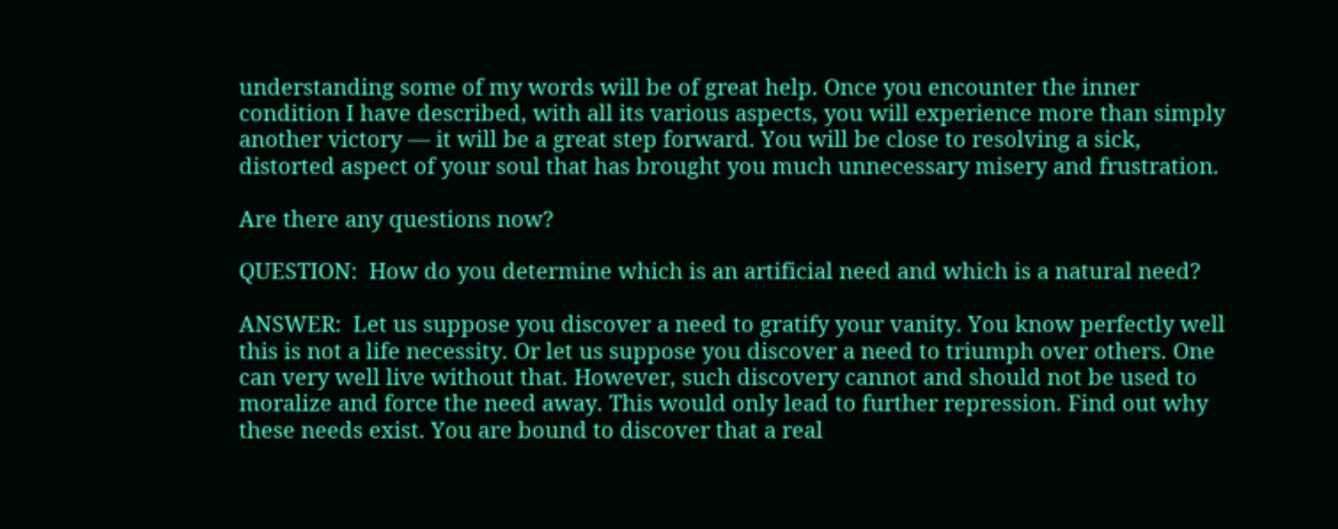understanding some of my words will be of great help. Once you encounter the inner condition I have described, with all its various aspects, you will experience more than simply another victory — it will be a great step forward. You will be close to resolving a sick, distorted aspect of your soul that has brought you much unnecessary misery and frustration.

Are there any questions now?

QUESTION:  How do you determine which is an artificial need and which is a natural need?

ANSWER:  Let us suppose you discover a need to gratify your vanity. You know perfectly well this is not a life necessity. Or let us suppose you discover a need to triumph over others. One can very well live without that. However, such discovery cannot and should not be used to moralize and force the need away. This would only lead to further repression. Find out why these needs exist. You are bound to discover that a real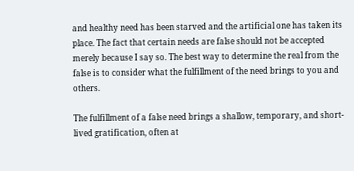and healthy need has been starved and the artificial one has taken its place. The fact that certain needs are false should not be accepted merely because I say so. The best way to determine the real from the false is to consider what the fulfillment of the need brings to you and others.

The fulfillment of a false need brings a shallow, temporary, and short-lived gratification, often at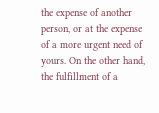the expense of another person, or at the expense of a more urgent need of yours. On the other hand, the fulfillment of a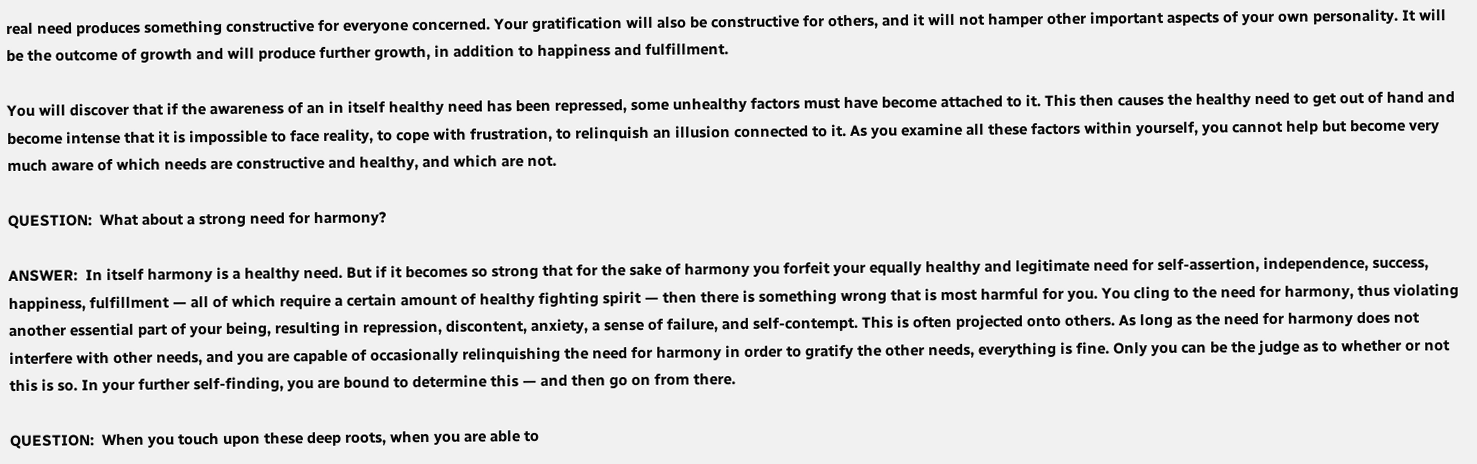real need produces something constructive for everyone concerned. Your gratification will also be constructive for others, and it will not hamper other important aspects of your own personality. It will be the outcome of growth and will produce further growth, in addition to happiness and fulfillment.

You will discover that if the awareness of an in itself healthy need has been repressed, some unhealthy factors must have become attached to it. This then causes the healthy need to get out of hand and become intense that it is impossible to face reality, to cope with frustration, to relinquish an illusion connected to it. As you examine all these factors within yourself, you cannot help but become very much aware of which needs are constructive and healthy, and which are not.

QUESTION:  What about a strong need for harmony?

ANSWER:  In itself harmony is a healthy need. But if it becomes so strong that for the sake of harmony you forfeit your equally healthy and legitimate need for self-assertion, independence, success, happiness, fulfillment — all of which require a certain amount of healthy fighting spirit — then there is something wrong that is most harmful for you. You cling to the need for harmony, thus violating another essential part of your being, resulting in repression, discontent, anxiety, a sense of failure, and self-contempt. This is often projected onto others. As long as the need for harmony does not interfere with other needs, and you are capable of occasionally relinquishing the need for harmony in order to gratify the other needs, everything is fine. Only you can be the judge as to whether or not this is so. In your further self-finding, you are bound to determine this — and then go on from there.

QUESTION:  When you touch upon these deep roots, when you are able to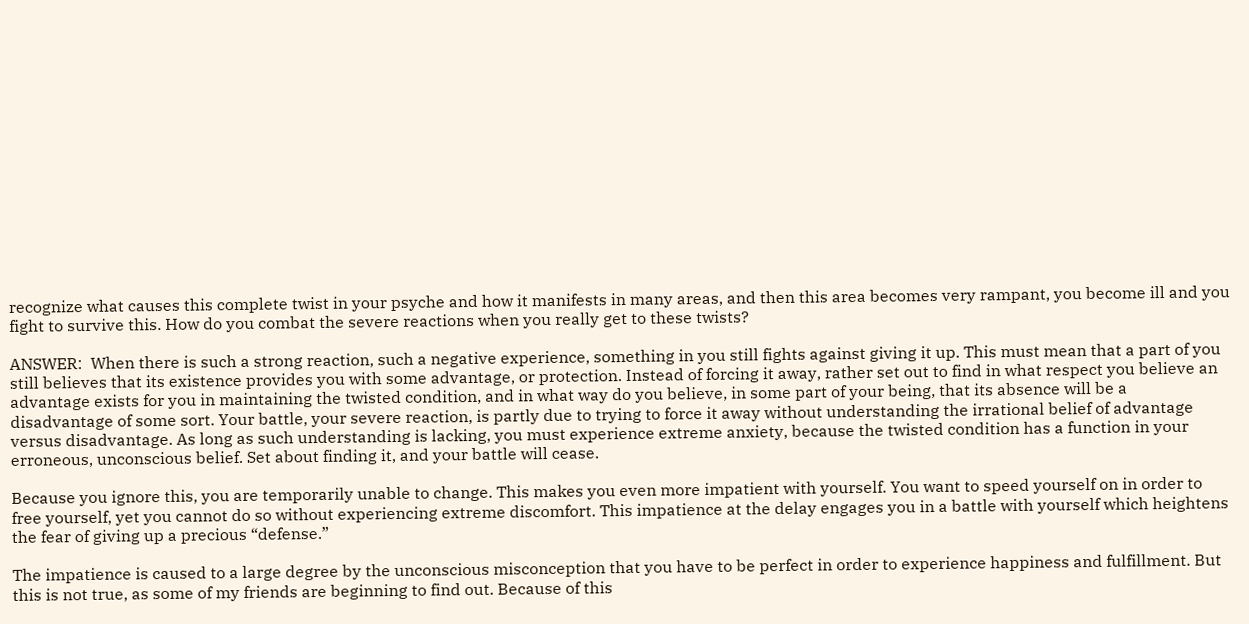recognize what causes this complete twist in your psyche and how it manifests in many areas, and then this area becomes very rampant, you become ill and you fight to survive this. How do you combat the severe reactions when you really get to these twists?

ANSWER:  When there is such a strong reaction, such a negative experience, something in you still fights against giving it up. This must mean that a part of you still believes that its existence provides you with some advantage, or protection. Instead of forcing it away, rather set out to find in what respect you believe an advantage exists for you in maintaining the twisted condition, and in what way do you believe, in some part of your being, that its absence will be a disadvantage of some sort. Your battle, your severe reaction, is partly due to trying to force it away without understanding the irrational belief of advantage versus disadvantage. As long as such understanding is lacking, you must experience extreme anxiety, because the twisted condition has a function in your erroneous, unconscious belief. Set about finding it, and your battle will cease.

Because you ignore this, you are temporarily unable to change. This makes you even more impatient with yourself. You want to speed yourself on in order to free yourself, yet you cannot do so without experiencing extreme discomfort. This impatience at the delay engages you in a battle with yourself which heightens the fear of giving up a precious “defense.”

The impatience is caused to a large degree by the unconscious misconception that you have to be perfect in order to experience happiness and fulfillment. But this is not true, as some of my friends are beginning to find out. Because of this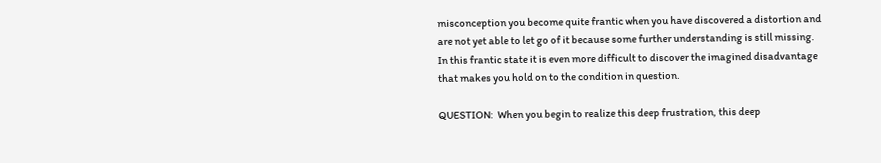misconception you become quite frantic when you have discovered a distortion and are not yet able to let go of it because some further understanding is still missing. In this frantic state it is even more difficult to discover the imagined disadvantage that makes you hold on to the condition in question.

QUESTION:  When you begin to realize this deep frustration, this deep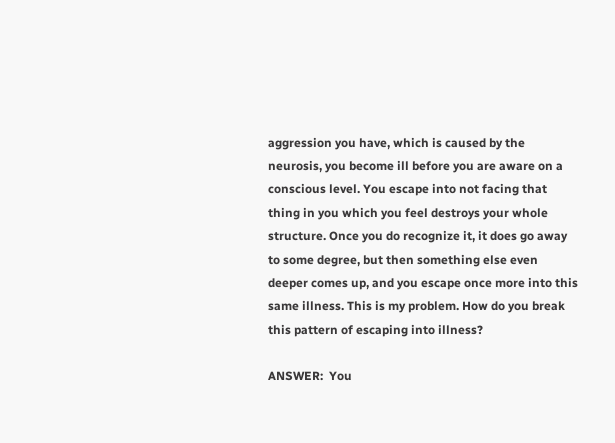aggression you have, which is caused by the neurosis, you become ill before you are aware on a conscious level. You escape into not facing that thing in you which you feel destroys your whole structure. Once you do recognize it, it does go away to some degree, but then something else even deeper comes up, and you escape once more into this same illness. This is my problem. How do you break this pattern of escaping into illness?

ANSWER:  You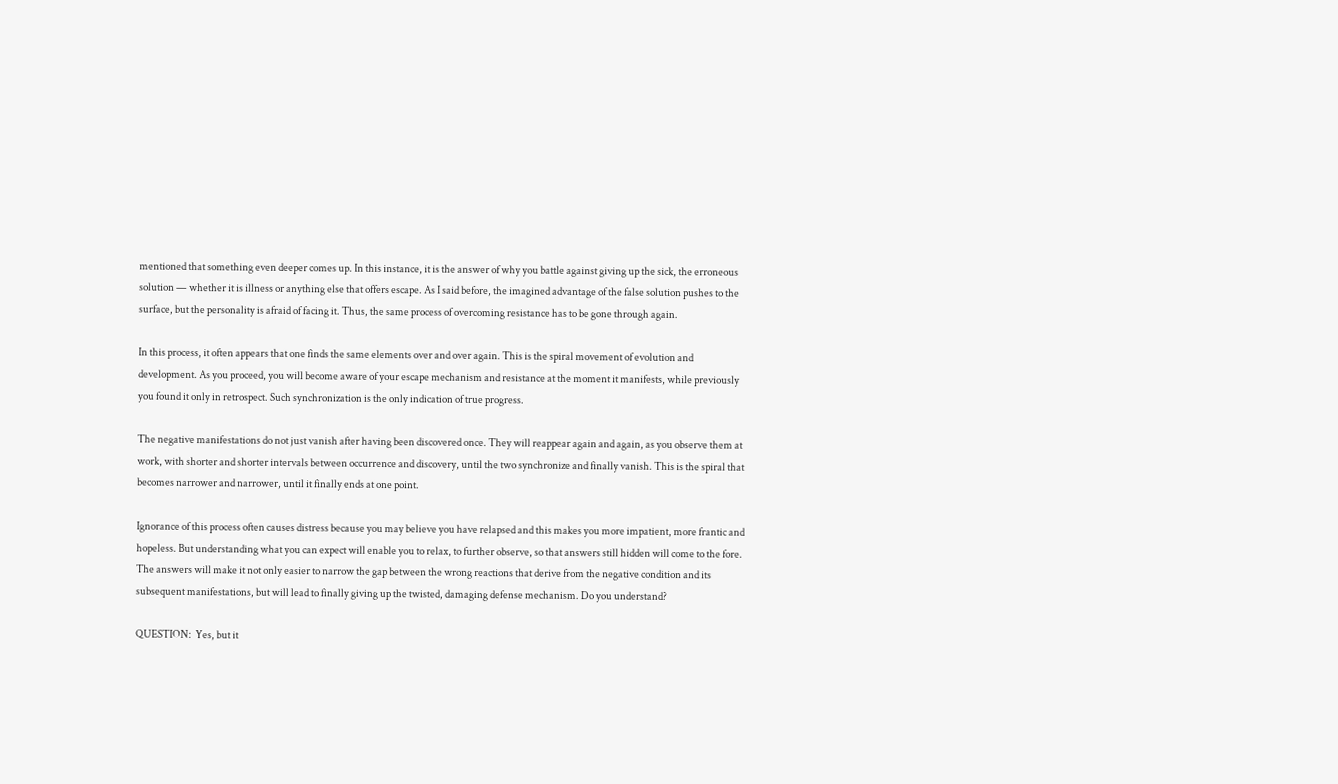mentioned that something even deeper comes up. In this instance, it is the answer of why you battle against giving up the sick, the erroneous solution — whether it is illness or anything else that offers escape. As I said before, the imagined advantage of the false solution pushes to the surface, but the personality is afraid of facing it. Thus, the same process of overcoming resistance has to be gone through again.

In this process, it often appears that one finds the same elements over and over again. This is the spiral movement of evolution and development. As you proceed, you will become aware of your escape mechanism and resistance at the moment it manifests, while previously you found it only in retrospect. Such synchronization is the only indication of true progress.

The negative manifestations do not just vanish after having been discovered once. They will reappear again and again, as you observe them at work, with shorter and shorter intervals between occurrence and discovery, until the two synchronize and finally vanish. This is the spiral that becomes narrower and narrower, until it finally ends at one point.

Ignorance of this process often causes distress because you may believe you have relapsed and this makes you more impatient, more frantic and hopeless. But understanding what you can expect will enable you to relax, to further observe, so that answers still hidden will come to the fore. The answers will make it not only easier to narrow the gap between the wrong reactions that derive from the negative condition and its subsequent manifestations, but will lead to finally giving up the twisted, damaging defense mechanism. Do you understand?

QUESTION:  Yes, but it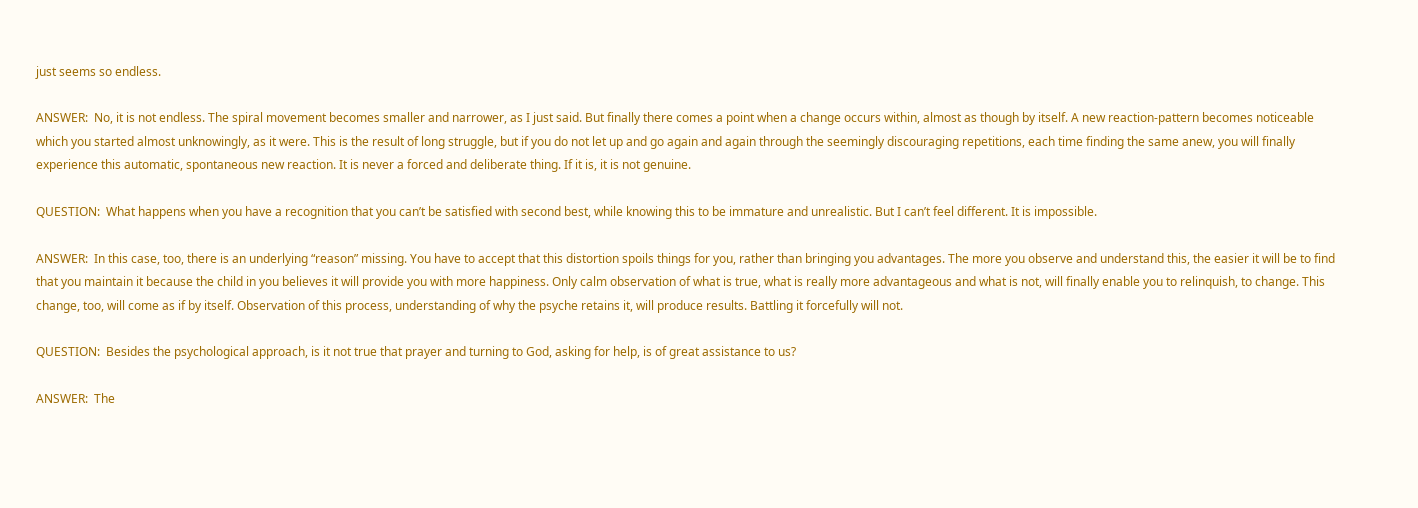just seems so endless.

ANSWER:  No, it is not endless. The spiral movement becomes smaller and narrower, as I just said. But finally there comes a point when a change occurs within, almost as though by itself. A new reaction-pattern becomes noticeable which you started almost unknowingly, as it were. This is the result of long struggle, but if you do not let up and go again and again through the seemingly discouraging repetitions, each time finding the same anew, you will finally experience this automatic, spontaneous new reaction. It is never a forced and deliberate thing. If it is, it is not genuine.

QUESTION:  What happens when you have a recognition that you can’t be satisfied with second best, while knowing this to be immature and unrealistic. But I can’t feel different. It is impossible.

ANSWER:  In this case, too, there is an underlying “reason” missing. You have to accept that this distortion spoils things for you, rather than bringing you advantages. The more you observe and understand this, the easier it will be to find that you maintain it because the child in you believes it will provide you with more happiness. Only calm observation of what is true, what is really more advantageous and what is not, will finally enable you to relinquish, to change. This change, too, will come as if by itself. Observation of this process, understanding of why the psyche retains it, will produce results. Battling it forcefully will not.

QUESTION:  Besides the psychological approach, is it not true that prayer and turning to God, asking for help, is of great assistance to us?

ANSWER:  The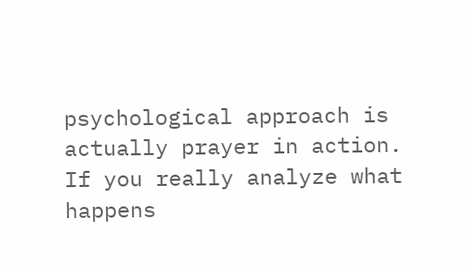psychological approach is actually prayer in action. If you really analyze what happens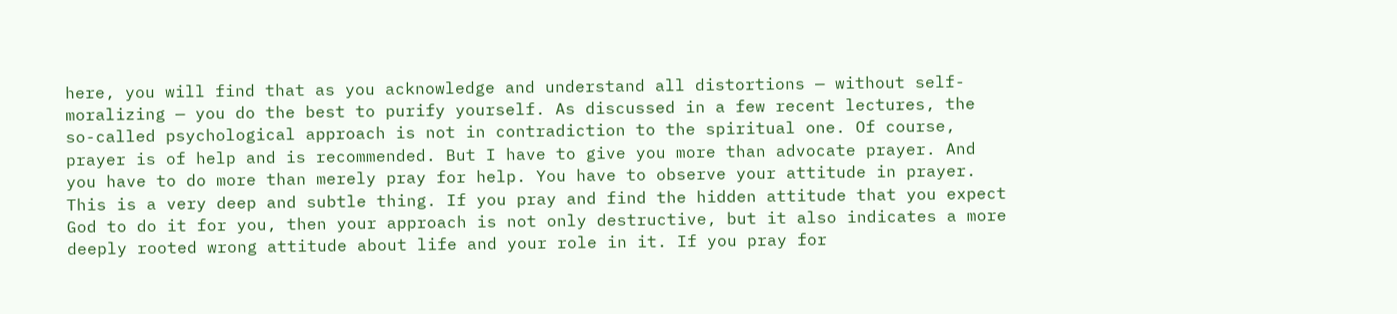here, you will find that as you acknowledge and understand all distortions — without self-moralizing — you do the best to purify yourself. As discussed in a few recent lectures, the so-called psychological approach is not in contradiction to the spiritual one. Of course, prayer is of help and is recommended. But I have to give you more than advocate prayer. And you have to do more than merely pray for help. You have to observe your attitude in prayer. This is a very deep and subtle thing. If you pray and find the hidden attitude that you expect God to do it for you, then your approach is not only destructive, but it also indicates a more deeply rooted wrong attitude about life and your role in it. If you pray for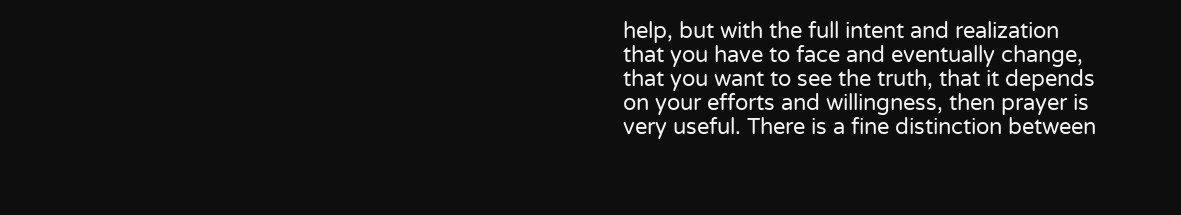help, but with the full intent and realization that you have to face and eventually change, that you want to see the truth, that it depends on your efforts and willingness, then prayer is very useful. There is a fine distinction between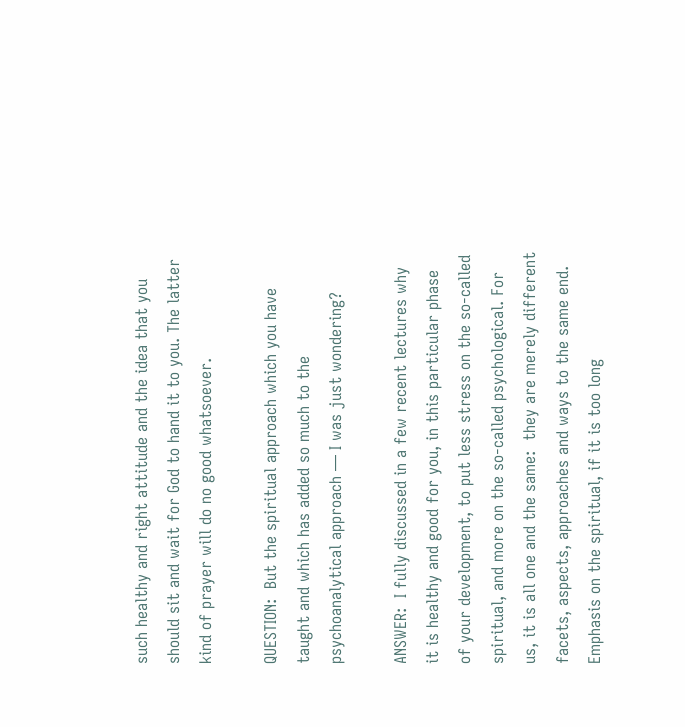such healthy and right attitude and the idea that you should sit and wait for God to hand it to you. The latter kind of prayer will do no good whatsoever.

QUESTION:  But the spiritual approach which you have taught and which has added so much to the psychoanalytical approach — I was just wondering?

ANSWER:  I fully discussed in a few recent lectures why it is healthy and good for you, in this particular phase of your development, to put less stress on the so-called spiritual, and more on the so-called psychological. For us, it is all one and the same:  they are merely different facets, aspects, approaches and ways to the same end. Emphasis on the spiritual, if it is too long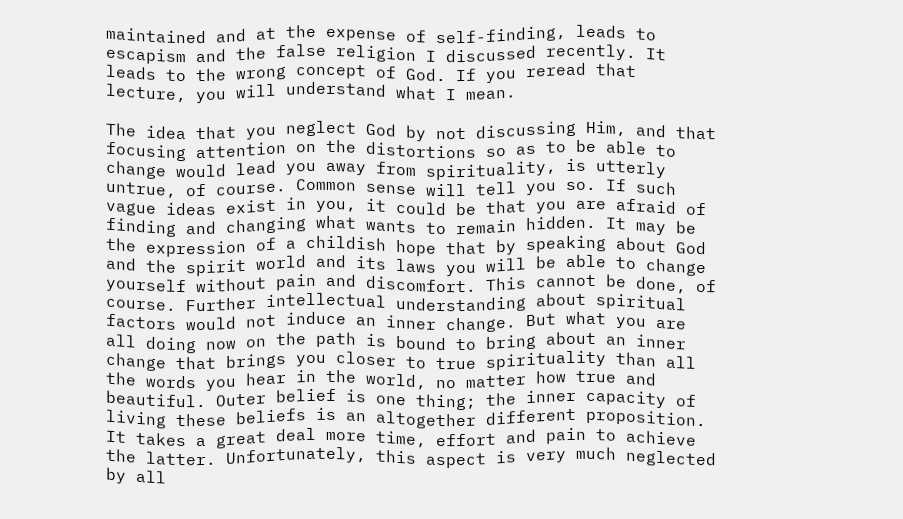maintained and at the expense of self-finding, leads to escapism and the false religion I discussed recently. It leads to the wrong concept of God. If you reread that lecture, you will understand what I mean.

The idea that you neglect God by not discussing Him, and that focusing attention on the distortions so as to be able to change would lead you away from spirituality, is utterly untrue, of course. Common sense will tell you so. If such vague ideas exist in you, it could be that you are afraid of finding and changing what wants to remain hidden. It may be the expression of a childish hope that by speaking about God and the spirit world and its laws you will be able to change yourself without pain and discomfort. This cannot be done, of course. Further intellectual understanding about spiritual factors would not induce an inner change. But what you are all doing now on the path is bound to bring about an inner change that brings you closer to true spirituality than all the words you hear in the world, no matter how true and beautiful. Outer belief is one thing; the inner capacity of living these beliefs is an altogether different proposition. It takes a great deal more time, effort and pain to achieve the latter. Unfortunately, this aspect is very much neglected by all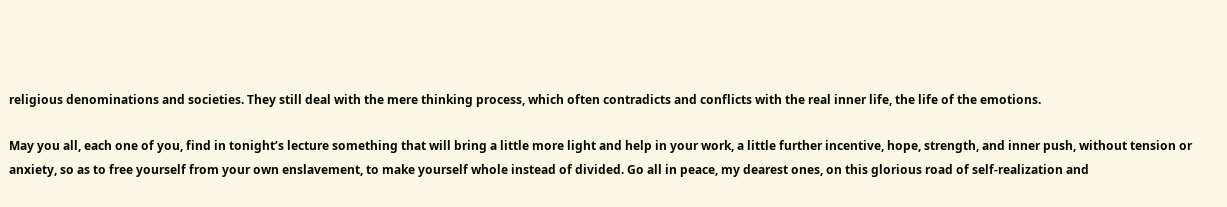religious denominations and societies. They still deal with the mere thinking process, which often contradicts and conflicts with the real inner life, the life of the emotions.

May you all, each one of you, find in tonight’s lecture something that will bring a little more light and help in your work, a little further incentive, hope, strength, and inner push, without tension or anxiety, so as to free yourself from your own enslavement, to make yourself whole instead of divided. Go all in peace, my dearest ones, on this glorious road of self-realization and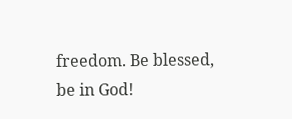freedom. Be blessed, be in God!